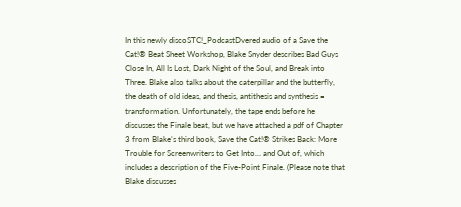In this newly discoSTC!_PodcastDvered audio of a Save the Cat!® Beat Sheet Workshop, Blake Snyder describes Bad Guys Close In, All Is Lost, Dark Night of the Soul, and Break into Three. Blake also talks about the caterpillar and the butterfly, the death of old ideas, and thesis, antithesis and synthesis = transformation. Unfortunately, the tape ends before he discusses the Finale beat, but we have attached a pdf of Chapter 3 from Blake’s third book, Save the Cat!® Strikes Back: More Trouble for Screenwriters to Get Into… and Out of, which includes a description of the Five-Point Finale. (Please note that Blake discusses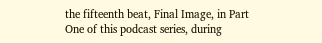the fifteenth beat, Final Image, in Part One of this podcast series, during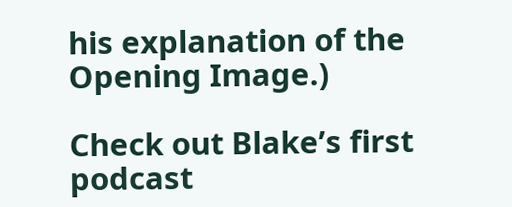his explanation of the Opening Image.)

Check out Blake’s first podcast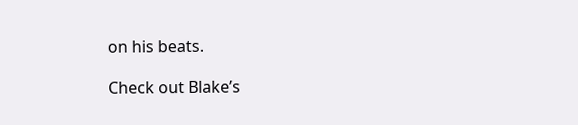on his beats.

Check out Blake’s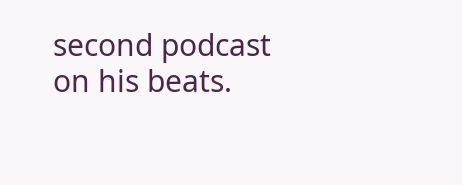second podcast on his beats.